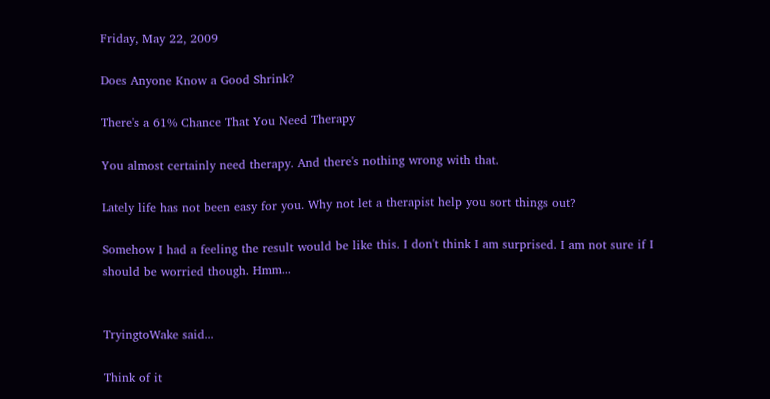Friday, May 22, 2009

Does Anyone Know a Good Shrink?

There's a 61% Chance That You Need Therapy

You almost certainly need therapy. And there's nothing wrong with that.

Lately life has not been easy for you. Why not let a therapist help you sort things out?

Somehow I had a feeling the result would be like this. I don't think I am surprised. I am not sure if I should be worried though. Hmm...


TryingtoWake said...

Think of it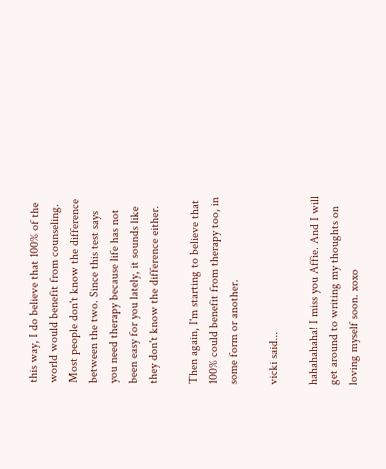this way, I do believe that 100% of the world would benefit from counseling. Most people don't know the difference between the two. Since this test says you need therapy because life has not been easy for you lately, it sounds like they don't know the difference either.

Then again, I'm starting to believe that 100% could benefit from therapy too, in some form or another.

vicki said...

hahahahaha! I miss you Affie. And I will get around to writing my thoughts on loving myself soon. xoxo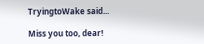TryingtoWake said...

Miss you too, dear!